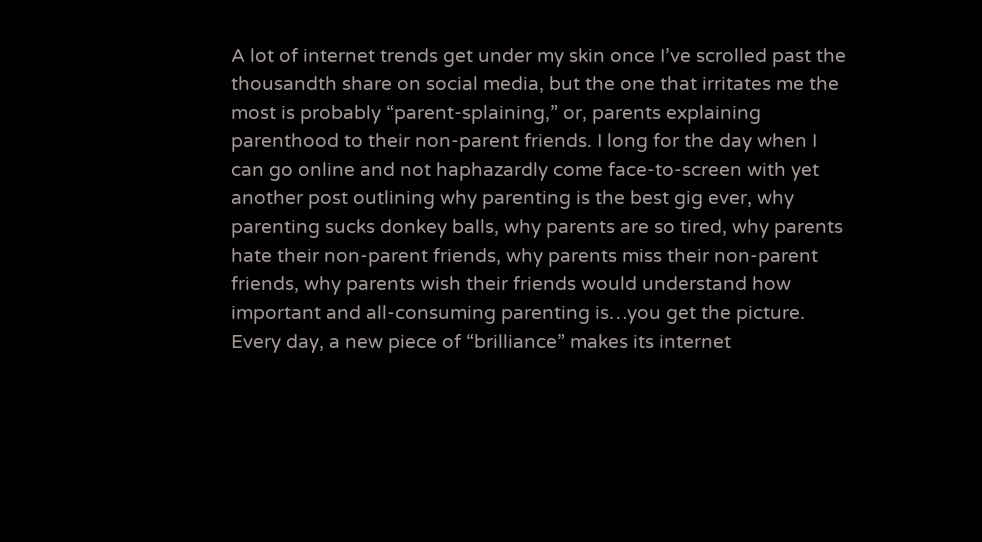A lot of internet trends get under my skin once I’ve scrolled past the thousandth share on social media, but the one that irritates me the most is probably “parent-splaining,” or, parents explaining parenthood to their non-parent friends. I long for the day when I can go online and not haphazardly come face-to-screen with yet another post outlining why parenting is the best gig ever, why parenting sucks donkey balls, why parents are so tired, why parents hate their non-parent friends, why parents miss their non-parent friends, why parents wish their friends would understand how important and all-consuming parenting is…you get the picture. Every day, a new piece of “brilliance” makes its internet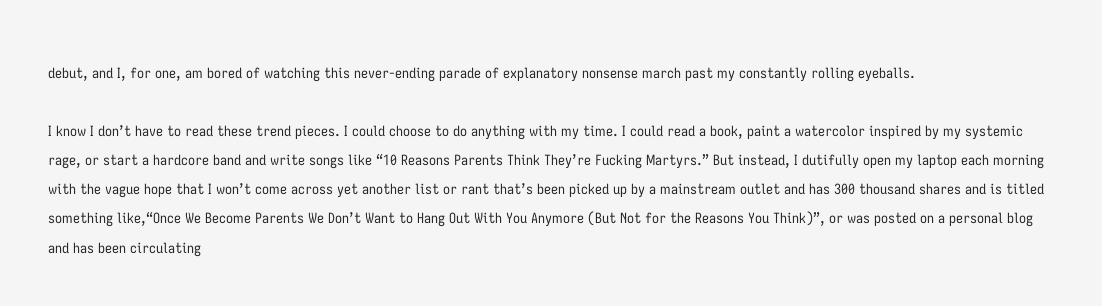debut, and I, for one, am bored of watching this never-ending parade of explanatory nonsense march past my constantly rolling eyeballs.

I know I don’t have to read these trend pieces. I could choose to do anything with my time. I could read a book, paint a watercolor inspired by my systemic rage, or start a hardcore band and write songs like “10 Reasons Parents Think They’re Fucking Martyrs.” But instead, I dutifully open my laptop each morning with the vague hope that I won’t come across yet another list or rant that’s been picked up by a mainstream outlet and has 300 thousand shares and is titled something like,“Once We Become Parents We Don’t Want to Hang Out With You Anymore (But Not for the Reasons You Think)”, or was posted on a personal blog and has been circulating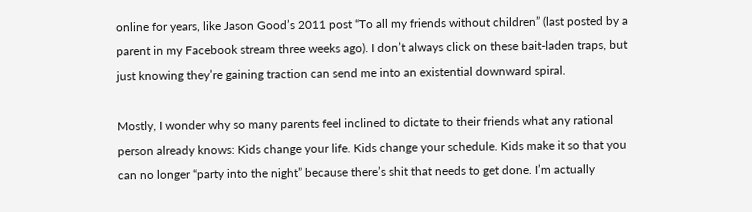online for years, like Jason Good’s 2011 post “To all my friends without children” (last posted by a parent in my Facebook stream three weeks ago). I don’t always click on these bait-laden traps, but just knowing they’re gaining traction can send me into an existential downward spiral.

Mostly, I wonder why so many parents feel inclined to dictate to their friends what any rational person already knows: Kids change your life. Kids change your schedule. Kids make it so that you can no longer “party into the night” because there’s shit that needs to get done. I’m actually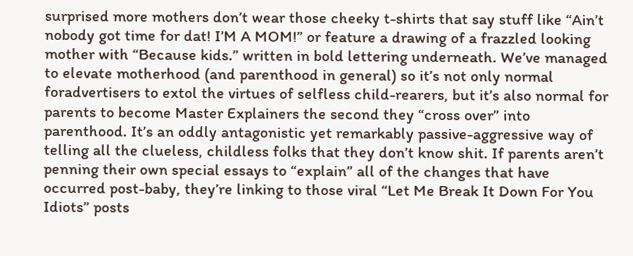surprised more mothers don’t wear those cheeky t-shirts that say stuff like “Ain’t nobody got time for dat! I’M A MOM!” or feature a drawing of a frazzled looking mother with “Because kids.” written in bold lettering underneath. We’ve managed to elevate motherhood (and parenthood in general) so it’s not only normal foradvertisers to extol the virtues of selfless child-rearers, but it’s also normal for parents to become Master Explainers the second they “cross over” into parenthood. It’s an oddly antagonistic yet remarkably passive-aggressive way of telling all the clueless, childless folks that they don’t know shit. If parents aren’t penning their own special essays to “explain” all of the changes that have occurred post-baby, they’re linking to those viral “Let Me Break It Down For You Idiots” posts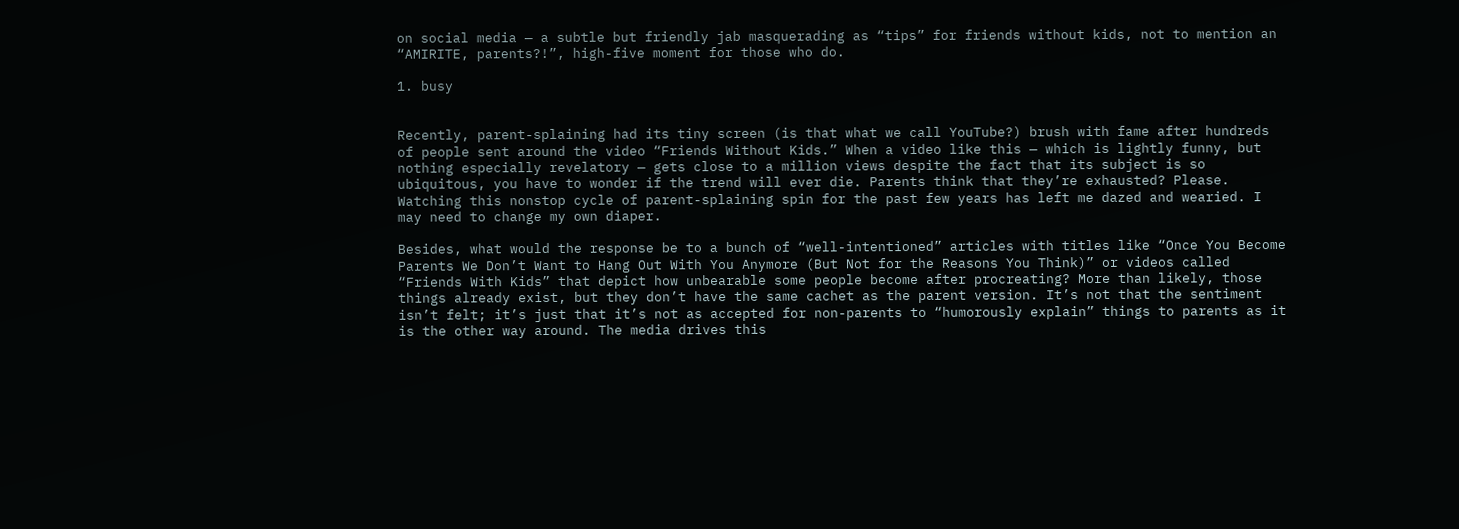on social media — a subtle but friendly jab masquerading as “tips” for friends without kids, not to mention an “AMIRITE, parents?!”, high-five moment for those who do.

1. busy


Recently, parent-splaining had its tiny screen (is that what we call YouTube?) brush with fame after hundreds of people sent around the video “Friends Without Kids.” When a video like this — which is lightly funny, but nothing especially revelatory — gets close to a million views despite the fact that its subject is so ubiquitous, you have to wonder if the trend will ever die. Parents think that they’re exhausted? Please. Watching this nonstop cycle of parent-splaining spin for the past few years has left me dazed and wearied. I may need to change my own diaper.

Besides, what would the response be to a bunch of “well-intentioned” articles with titles like “Once You Become Parents We Don’t Want to Hang Out With You Anymore (But Not for the Reasons You Think)” or videos called “Friends With Kids” that depict how unbearable some people become after procreating? More than likely, those things already exist, but they don’t have the same cachet as the parent version. It’s not that the sentiment isn’t felt; it’s just that it’s not as accepted for non-parents to “humorously explain” things to parents as it is the other way around. The media drives this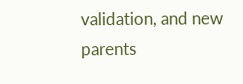validation, and new parents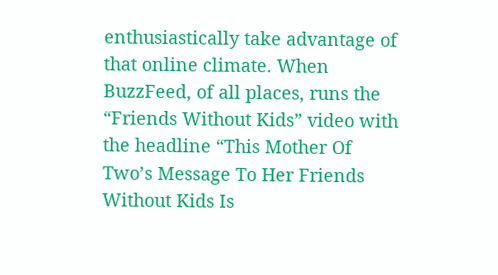enthusiastically take advantage of that online climate. When BuzzFeed, of all places, runs the “Friends Without Kids” video with the headline “This Mother Of Two’s Message To Her Friends Without Kids Is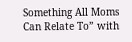Something All Moms Can Relate To” with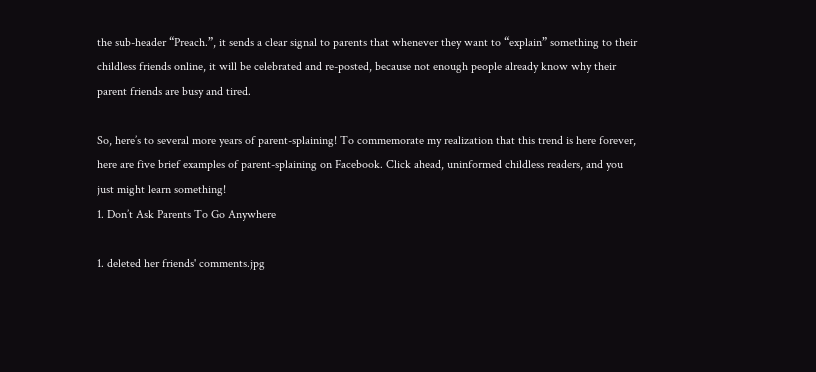the sub-header “Preach.”, it sends a clear signal to parents that whenever they want to “explain” something to their childless friends online, it will be celebrated and re-posted, because not enough people already know why their parent friends are busy and tired.

So, here’s to several more years of parent-splaining! To commemorate my realization that this trend is here forever, here are five brief examples of parent-splaining on Facebook. Click ahead, uninformed childless readers, and you just might learn something!
1. Don’t Ask Parents To Go Anywhere

1. deleted her friends' comments.jpg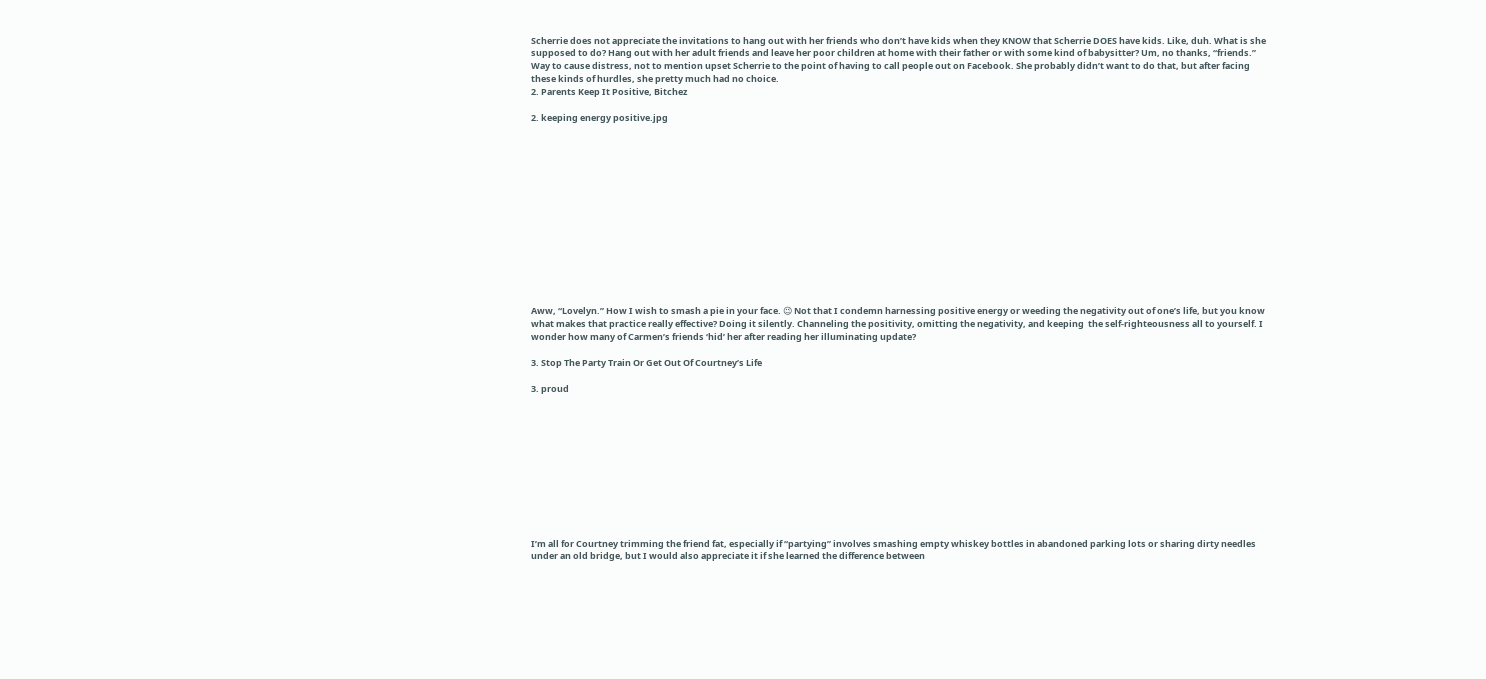Scherrie does not appreciate the invitations to hang out with her friends who don’t have kids when they KNOW that Scherrie DOES have kids. Like, duh. What is she supposed to do? Hang out with her adult friends and leave her poor children at home with their father or with some kind of babysitter? Um, no thanks, “friends.” Way to cause distress, not to mention upset Scherrie to the point of having to call people out on Facebook. She probably didn’t want to do that, but after facing these kinds of hurdles, she pretty much had no choice.
2. Parents Keep It Positive, Bitchez

2. keeping energy positive.jpg














Aww, “Lovelyn.” How I wish to smash a pie in your face. 😉 Not that I condemn harnessing positive energy or weeding the negativity out of one’s life, but you know what makes that practice really effective? Doing it silently. Channeling the positivity, omitting the negativity, and keeping  the self-righteousness all to yourself. I wonder how many of Carmen’s friends ‘hid’ her after reading her illuminating update?

3. Stop The Party Train Or Get Out Of Courtney’s Life

3. proud











I’m all for Courtney trimming the friend fat, especially if “partying” involves smashing empty whiskey bottles in abandoned parking lots or sharing dirty needles under an old bridge, but I would also appreciate it if she learned the difference between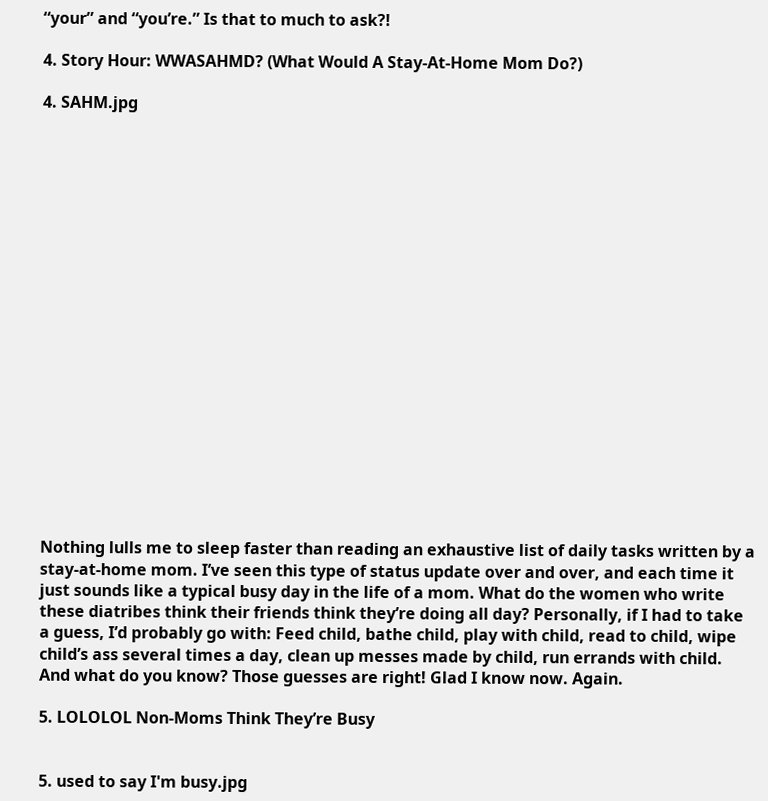“your” and “you’re.” Is that to much to ask?!

4. Story Hour: WWASAHMD? (What Would A Stay-At-Home Mom Do?)

4. SAHM.jpg




















Nothing lulls me to sleep faster than reading an exhaustive list of daily tasks written by a stay-at-home mom. I’ve seen this type of status update over and over, and each time it just sounds like a typical busy day in the life of a mom. What do the women who write these diatribes think their friends think they’re doing all day? Personally, if I had to take a guess, I’d probably go with: Feed child, bathe child, play with child, read to child, wipe child’s ass several times a day, clean up messes made by child, run errands with child. And what do you know? Those guesses are right! Glad I know now. Again.

5. LOLOLOL Non-Moms Think They’re Busy


5. used to say I'm busy.jpg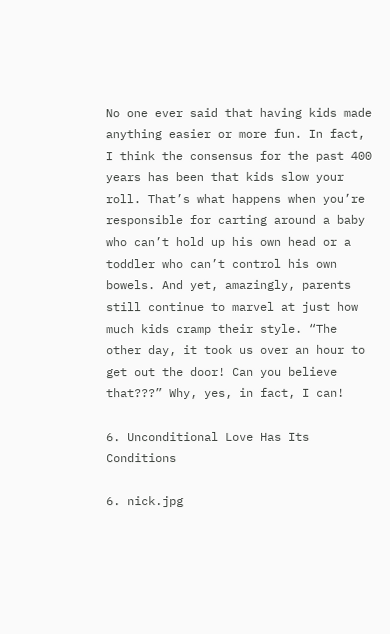No one ever said that having kids made anything easier or more fun. In fact, I think the consensus for the past 400 years has been that kids slow your roll. That’s what happens when you’re responsible for carting around a baby who can’t hold up his own head or a toddler who can’t control his own bowels. And yet, amazingly, parents still continue to marvel at just how much kids cramp their style. “The other day, it took us over an hour to get out the door! Can you believe that???” Why, yes, in fact, I can!

6. Unconditional Love Has Its Conditions

6. nick.jpg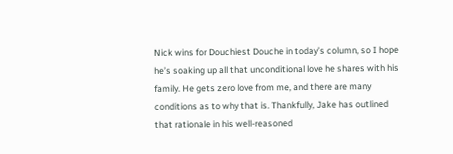Nick wins for Douchiest Douche in today’s column, so I hope he’s soaking up all that unconditional love he shares with his family. He gets zero love from me, and there are many conditions as to why that is. Thankfully, Jake has outlined that rationale in his well-reasoned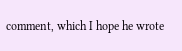comment, which I hope he wrote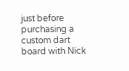just before purchasing a custom dart board with Nick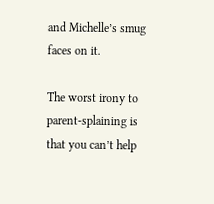and Michelle’s smug faces on it.

The worst irony to parent-splaining is that you can’t help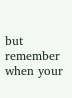but remember when your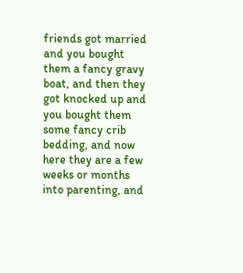friends got married and you bought them a fancy gravy boat, and then they got knocked up and you bought them some fancy crib bedding, and now here they are a few weeks or months into parenting, and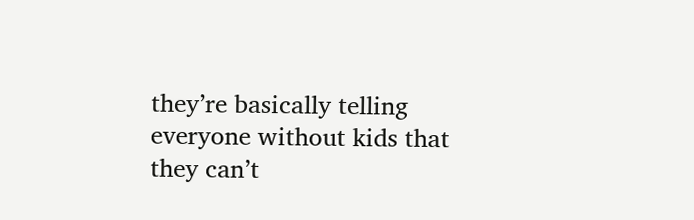they’re basically telling everyone without kids that they can’t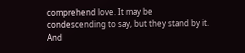comprehend love. It may be condescending to say, but they stand by it. And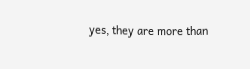yes, they are more than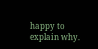happy to explain why.